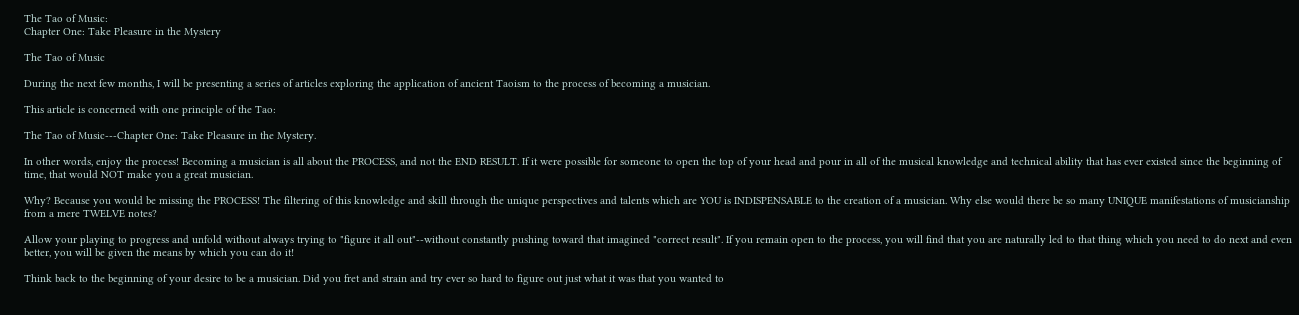The Tao of Music:
Chapter One: Take Pleasure in the Mystery

The Tao of Music

During the next few months, I will be presenting a series of articles exploring the application of ancient Taoism to the process of becoming a musician.

This article is concerned with one principle of the Tao:

The Tao of Music---Chapter One: Take Pleasure in the Mystery.

In other words, enjoy the process! Becoming a musician is all about the PROCESS, and not the END RESULT. If it were possible for someone to open the top of your head and pour in all of the musical knowledge and technical ability that has ever existed since the beginning of time, that would NOT make you a great musician.

Why? Because you would be missing the PROCESS! The filtering of this knowledge and skill through the unique perspectives and talents which are YOU is INDISPENSABLE to the creation of a musician. Why else would there be so many UNIQUE manifestations of musicianship from a mere TWELVE notes?

Allow your playing to progress and unfold without always trying to "figure it all out"--without constantly pushing toward that imagined "correct result". If you remain open to the process, you will find that you are naturally led to that thing which you need to do next and even better, you will be given the means by which you can do it!

Think back to the beginning of your desire to be a musician. Did you fret and strain and try ever so hard to figure out just what it was that you wanted to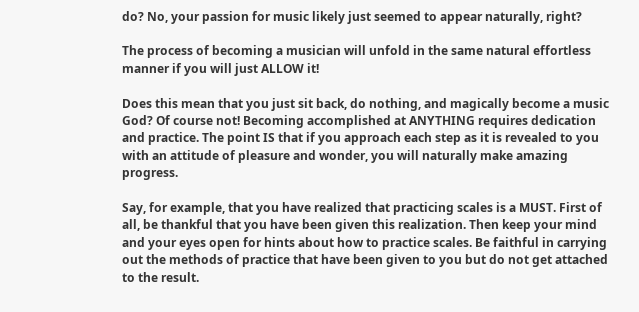do? No, your passion for music likely just seemed to appear naturally, right?

The process of becoming a musician will unfold in the same natural effortless manner if you will just ALLOW it!

Does this mean that you just sit back, do nothing, and magically become a music God? Of course not! Becoming accomplished at ANYTHING requires dedication and practice. The point IS that if you approach each step as it is revealed to you with an attitude of pleasure and wonder, you will naturally make amazing progress.

Say, for example, that you have realized that practicing scales is a MUST. First of all, be thankful that you have been given this realization. Then keep your mind and your eyes open for hints about how to practice scales. Be faithful in carrying out the methods of practice that have been given to you but do not get attached to the result.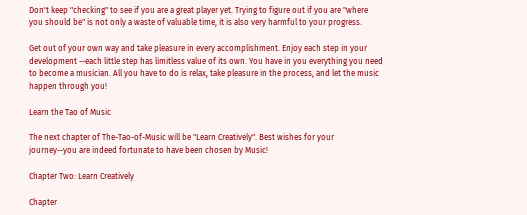Don't keep "checking" to see if you are a great player yet. Trying to figure out if you are "where you should be" is not only a waste of valuable time, it is also very harmful to your progress.

Get out of your own way and take pleasure in every accomplishment. Enjoy each step in your development --each little step has limitless value of its own. You have in you everything you need to become a musician. All you have to do is relax, take pleasure in the process, and let the music happen through you!

Learn the Tao of Music

The next chapter of The-Tao-of-Music will be "Learn Creatively". Best wishes for your journey--you are indeed fortunate to have been chosen by Music!

Chapter Two: Learn Creatively

Chapter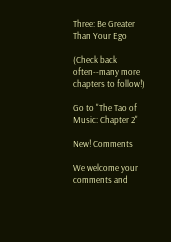Three: Be Greater Than Your Ego

(Check back often--many more chapters to follow!)

Go to "The Tao of Music: Chapter 2"

New! Comments

We welcome your comments and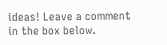ideas! Leave a comment in the box below.